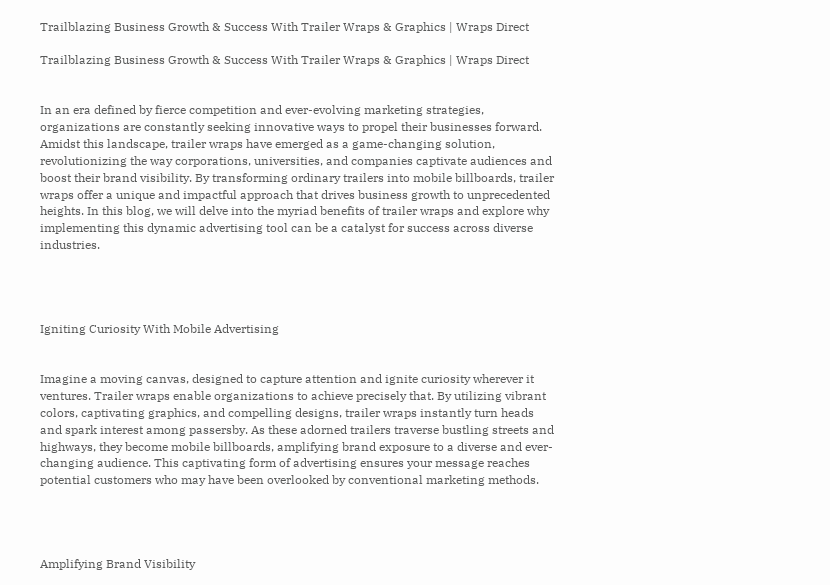Trailblazing Business Growth & Success With Trailer Wraps & Graphics | Wraps Direct

Trailblazing Business Growth & Success With Trailer Wraps & Graphics | Wraps Direct


In an era defined by fierce competition and ever-evolving marketing strategies, organizations are constantly seeking innovative ways to propel their businesses forward. Amidst this landscape, trailer wraps have emerged as a game-changing solution, revolutionizing the way corporations, universities, and companies captivate audiences and boost their brand visibility. By transforming ordinary trailers into mobile billboards, trailer wraps offer a unique and impactful approach that drives business growth to unprecedented heights. In this blog, we will delve into the myriad benefits of trailer wraps and explore why implementing this dynamic advertising tool can be a catalyst for success across diverse industries.




Igniting Curiosity With Mobile Advertising


Imagine a moving canvas, designed to capture attention and ignite curiosity wherever it ventures. Trailer wraps enable organizations to achieve precisely that. By utilizing vibrant colors, captivating graphics, and compelling designs, trailer wraps instantly turn heads and spark interest among passersby. As these adorned trailers traverse bustling streets and highways, they become mobile billboards, amplifying brand exposure to a diverse and ever-changing audience. This captivating form of advertising ensures your message reaches potential customers who may have been overlooked by conventional marketing methods.




Amplifying Brand Visibility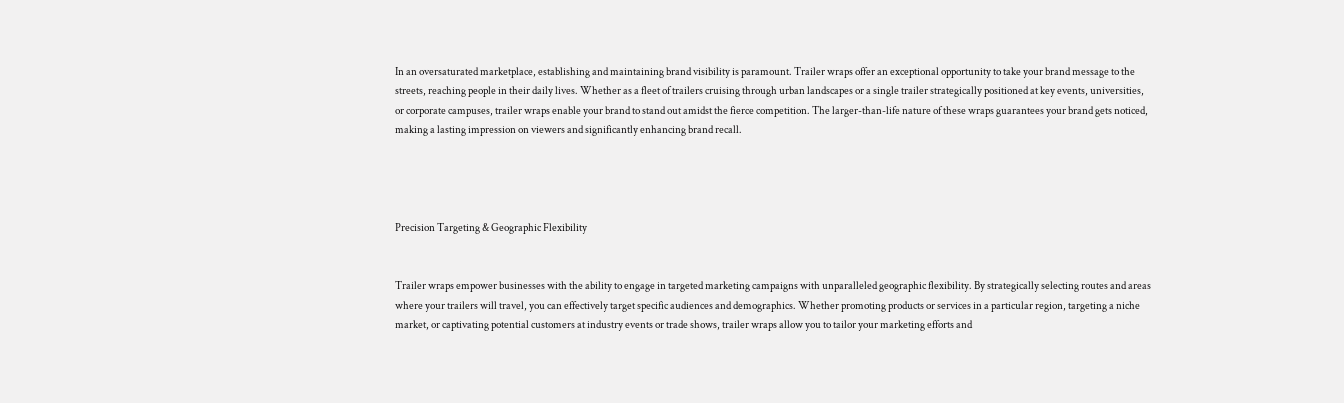In an oversaturated marketplace, establishing and maintaining brand visibility is paramount. Trailer wraps offer an exceptional opportunity to take your brand message to the streets, reaching people in their daily lives. Whether as a fleet of trailers cruising through urban landscapes or a single trailer strategically positioned at key events, universities, or corporate campuses, trailer wraps enable your brand to stand out amidst the fierce competition. The larger-than-life nature of these wraps guarantees your brand gets noticed, making a lasting impression on viewers and significantly enhancing brand recall.




Precision Targeting & Geographic Flexibility


Trailer wraps empower businesses with the ability to engage in targeted marketing campaigns with unparalleled geographic flexibility. By strategically selecting routes and areas where your trailers will travel, you can effectively target specific audiences and demographics. Whether promoting products or services in a particular region, targeting a niche market, or captivating potential customers at industry events or trade shows, trailer wraps allow you to tailor your marketing efforts and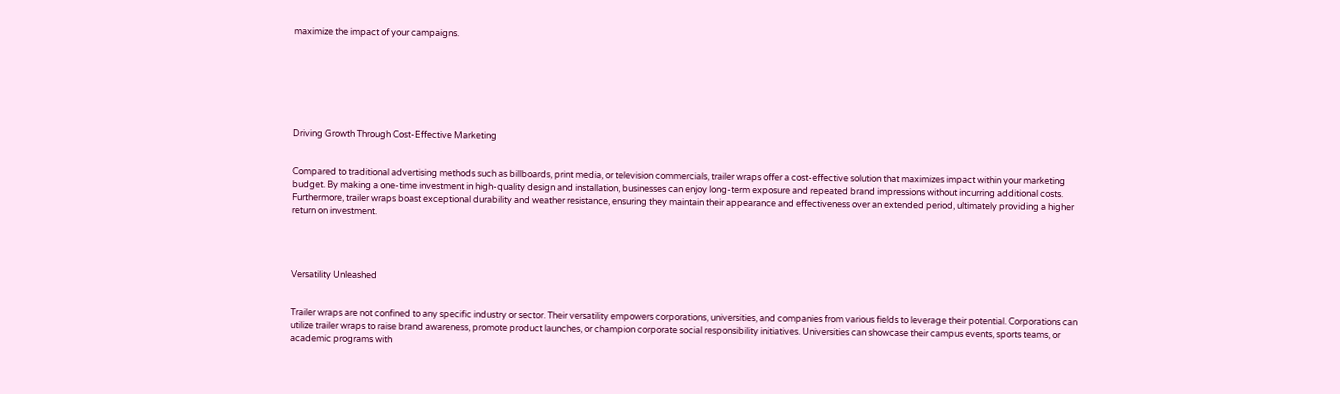maximize the impact of your campaigns.







Driving Growth Through Cost-Effective Marketing


Compared to traditional advertising methods such as billboards, print media, or television commercials, trailer wraps offer a cost-effective solution that maximizes impact within your marketing budget. By making a one-time investment in high-quality design and installation, businesses can enjoy long-term exposure and repeated brand impressions without incurring additional costs. Furthermore, trailer wraps boast exceptional durability and weather resistance, ensuring they maintain their appearance and effectiveness over an extended period, ultimately providing a higher return on investment.




Versatility Unleashed


Trailer wraps are not confined to any specific industry or sector. Their versatility empowers corporations, universities, and companies from various fields to leverage their potential. Corporations can utilize trailer wraps to raise brand awareness, promote product launches, or champion corporate social responsibility initiatives. Universities can showcase their campus events, sports teams, or academic programs with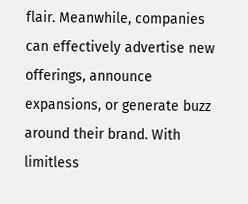flair. Meanwhile, companies can effectively advertise new offerings, announce expansions, or generate buzz around their brand. With limitless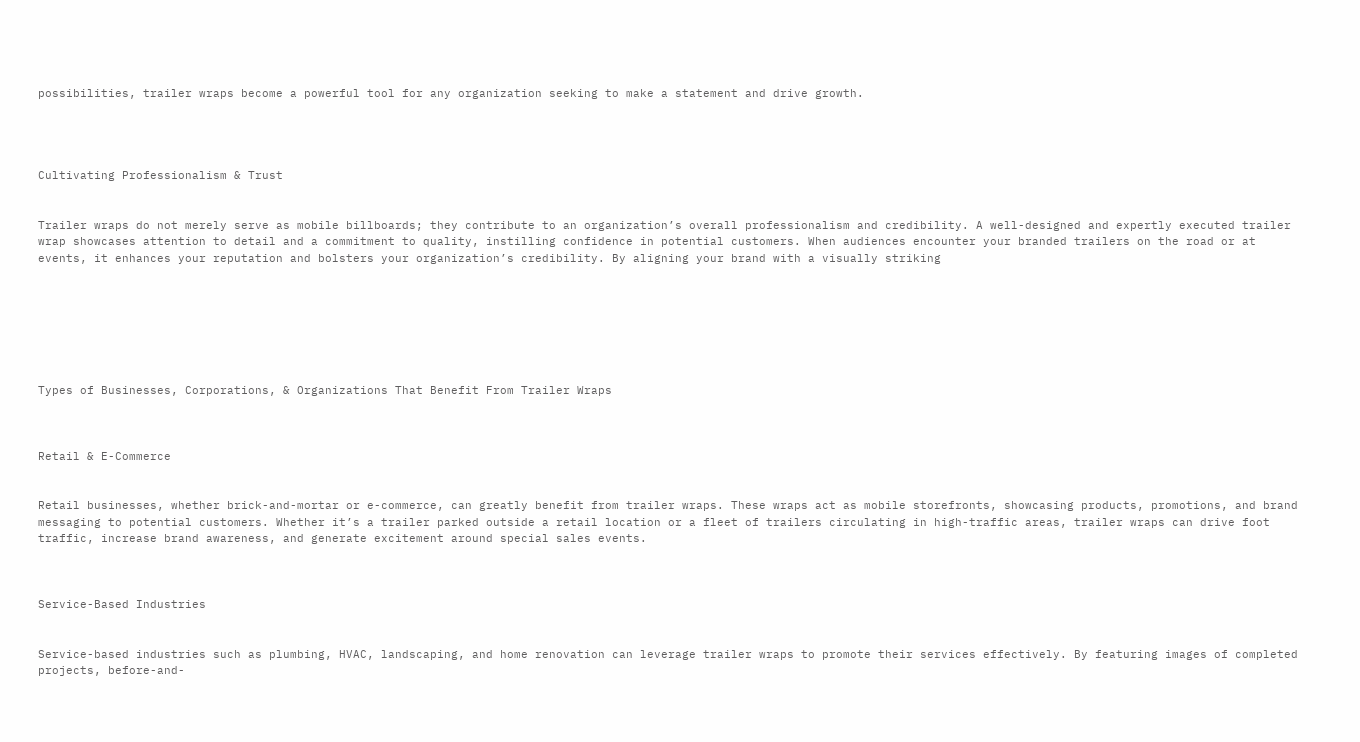possibilities, trailer wraps become a powerful tool for any organization seeking to make a statement and drive growth.




Cultivating Professionalism & Trust


Trailer wraps do not merely serve as mobile billboards; they contribute to an organization’s overall professionalism and credibility. A well-designed and expertly executed trailer wrap showcases attention to detail and a commitment to quality, instilling confidence in potential customers. When audiences encounter your branded trailers on the road or at events, it enhances your reputation and bolsters your organization’s credibility. By aligning your brand with a visually striking







Types of Businesses, Corporations, & Organizations That Benefit From Trailer Wraps



Retail & E-Commerce


Retail businesses, whether brick-and-mortar or e-commerce, can greatly benefit from trailer wraps. These wraps act as mobile storefronts, showcasing products, promotions, and brand messaging to potential customers. Whether it’s a trailer parked outside a retail location or a fleet of trailers circulating in high-traffic areas, trailer wraps can drive foot traffic, increase brand awareness, and generate excitement around special sales events.



Service-Based Industries


Service-based industries such as plumbing, HVAC, landscaping, and home renovation can leverage trailer wraps to promote their services effectively. By featuring images of completed projects, before-and-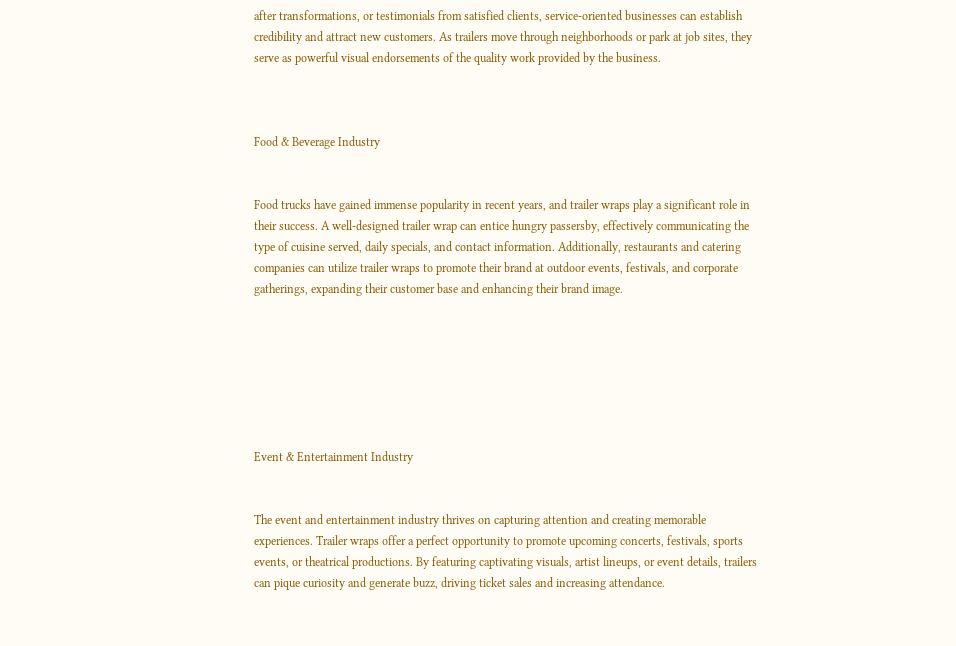after transformations, or testimonials from satisfied clients, service-oriented businesses can establish credibility and attract new customers. As trailers move through neighborhoods or park at job sites, they serve as powerful visual endorsements of the quality work provided by the business.



Food & Beverage Industry


Food trucks have gained immense popularity in recent years, and trailer wraps play a significant role in their success. A well-designed trailer wrap can entice hungry passersby, effectively communicating the type of cuisine served, daily specials, and contact information. Additionally, restaurants and catering companies can utilize trailer wraps to promote their brand at outdoor events, festivals, and corporate gatherings, expanding their customer base and enhancing their brand image.







Event & Entertainment Industry


The event and entertainment industry thrives on capturing attention and creating memorable experiences. Trailer wraps offer a perfect opportunity to promote upcoming concerts, festivals, sports events, or theatrical productions. By featuring captivating visuals, artist lineups, or event details, trailers can pique curiosity and generate buzz, driving ticket sales and increasing attendance.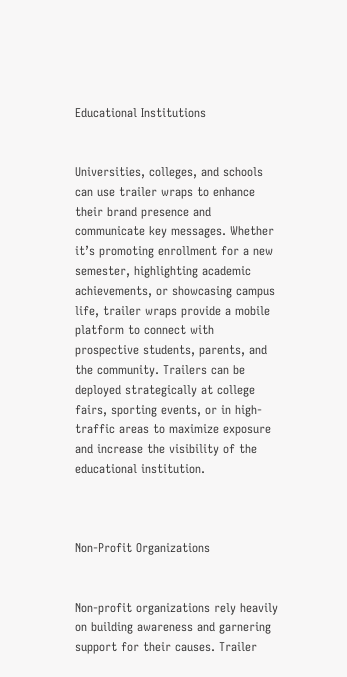Educational Institutions


Universities, colleges, and schools can use trailer wraps to enhance their brand presence and communicate key messages. Whether it’s promoting enrollment for a new semester, highlighting academic achievements, or showcasing campus life, trailer wraps provide a mobile platform to connect with prospective students, parents, and the community. Trailers can be deployed strategically at college fairs, sporting events, or in high-traffic areas to maximize exposure and increase the visibility of the educational institution.



Non-Profit Organizations


Non-profit organizations rely heavily on building awareness and garnering support for their causes. Trailer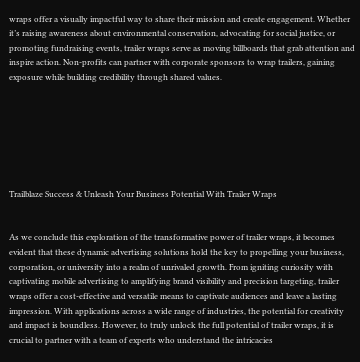wraps offer a visually impactful way to share their mission and create engagement. Whether it’s raising awareness about environmental conservation, advocating for social justice, or promoting fundraising events, trailer wraps serve as moving billboards that grab attention and inspire action. Non-profits can partner with corporate sponsors to wrap trailers, gaining exposure while building credibility through shared values.







Trailblaze Success & Unleash Your Business Potential With Trailer Wraps


As we conclude this exploration of the transformative power of trailer wraps, it becomes evident that these dynamic advertising solutions hold the key to propelling your business, corporation, or university into a realm of unrivaled growth. From igniting curiosity with captivating mobile advertising to amplifying brand visibility and precision targeting, trailer wraps offer a cost-effective and versatile means to captivate audiences and leave a lasting impression. With applications across a wide range of industries, the potential for creativity and impact is boundless. However, to truly unlock the full potential of trailer wraps, it is crucial to partner with a team of experts who understand the intricacies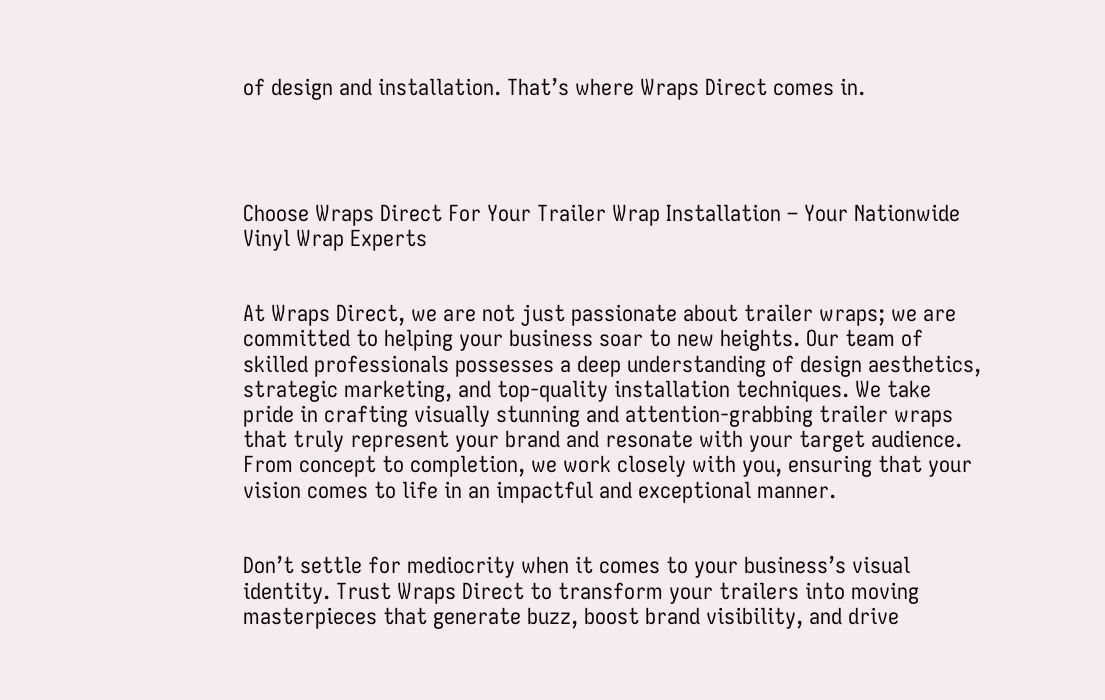of design and installation. That’s where Wraps Direct comes in.




Choose Wraps Direct For Your Trailer Wrap Installation – Your Nationwide Vinyl Wrap Experts


At Wraps Direct, we are not just passionate about trailer wraps; we are committed to helping your business soar to new heights. Our team of skilled professionals possesses a deep understanding of design aesthetics, strategic marketing, and top-quality installation techniques. We take pride in crafting visually stunning and attention-grabbing trailer wraps that truly represent your brand and resonate with your target audience. From concept to completion, we work closely with you, ensuring that your vision comes to life in an impactful and exceptional manner.


Don’t settle for mediocrity when it comes to your business’s visual identity. Trust Wraps Direct to transform your trailers into moving masterpieces that generate buzz, boost brand visibility, and drive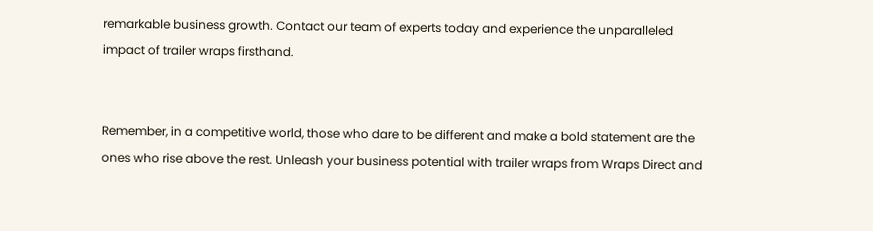remarkable business growth. Contact our team of experts today and experience the unparalleled impact of trailer wraps firsthand.


Remember, in a competitive world, those who dare to be different and make a bold statement are the ones who rise above the rest. Unleash your business potential with trailer wraps from Wraps Direct and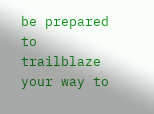be prepared to trailblaze your way to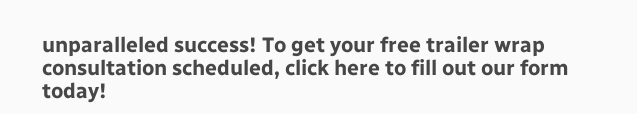unparalleled success! To get your free trailer wrap consultation scheduled, click here to fill out our form today!